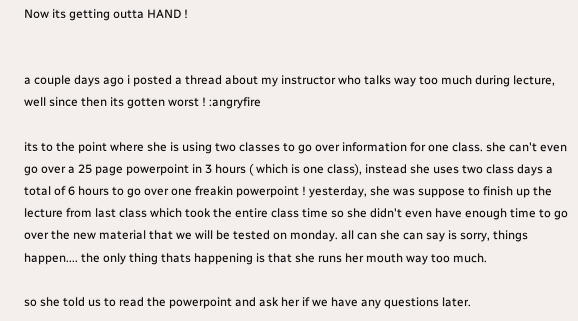Now its getting outta HAND !


a couple days ago i posted a thread about my instructor who talks way too much during lecture, well since then its gotten worst ! :angryfire

its to the point where she is using two classes to go over information for one class. she can't even go over a 25 page powerpoint in 3 hours ( which is one class), instead she uses two class days a total of 6 hours to go over one freakin powerpoint ! yesterday, she was suppose to finish up the lecture from last class which took the entire class time so she didn't even have enough time to go over the new material that we will be tested on monday. all can she can say is sorry, things happen.... the only thing thats happening is that she runs her mouth way too much.

so she told us to read the powerpoint and ask her if we have any questions later.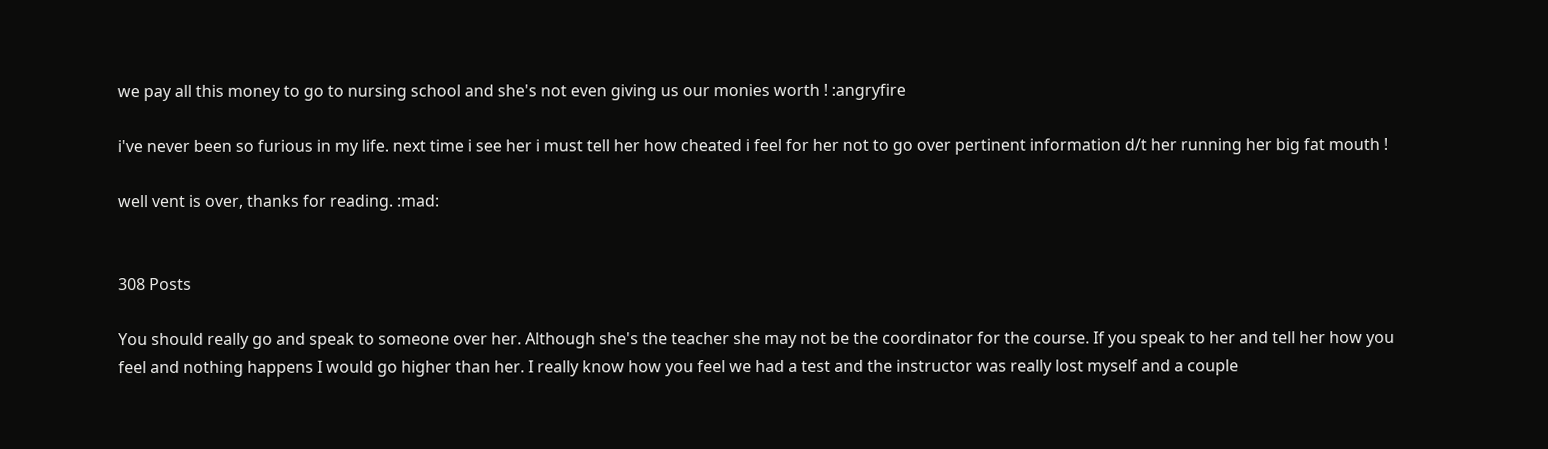we pay all this money to go to nursing school and she's not even giving us our monies worth ! :angryfire

i've never been so furious in my life. next time i see her i must tell her how cheated i feel for her not to go over pertinent information d/t her running her big fat mouth !

well vent is over, thanks for reading. :mad:


308 Posts

You should really go and speak to someone over her. Although she's the teacher she may not be the coordinator for the course. If you speak to her and tell her how you feel and nothing happens I would go higher than her. I really know how you feel we had a test and the instructor was really lost myself and a couple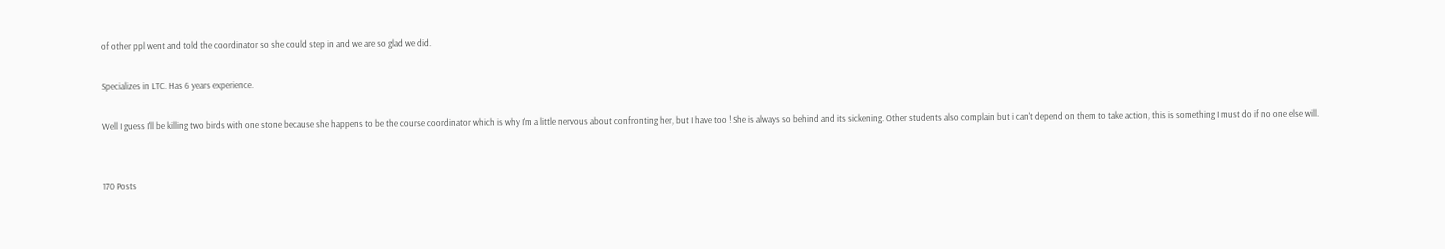of other ppl went and told the coordinator so she could step in and we are so glad we did.

Specializes in LTC. Has 6 years experience.

Well I guess I'll be killing two birds with one stone because she happens to be the course coordinator which is why I'm a little nervous about confronting her, but I have too ! She is always so behind and its sickening. Other students also complain but i can't depend on them to take action, this is something I must do if no one else will.


170 Posts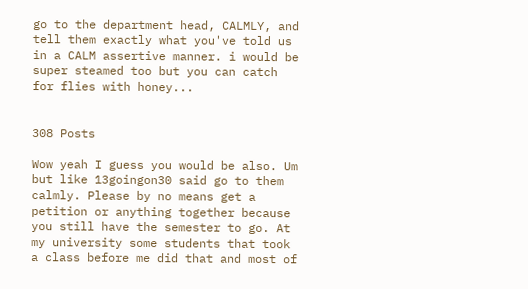go to the department head, CALMLY, and tell them exactly what you've told us in a CALM assertive manner. i would be super steamed too but you can catch for flies with honey...


308 Posts

Wow yeah I guess you would be also. Um but like 13goingon30 said go to them calmly. Please by no means get a petition or anything together because you still have the semester to go. At my university some students that took a class before me did that and most of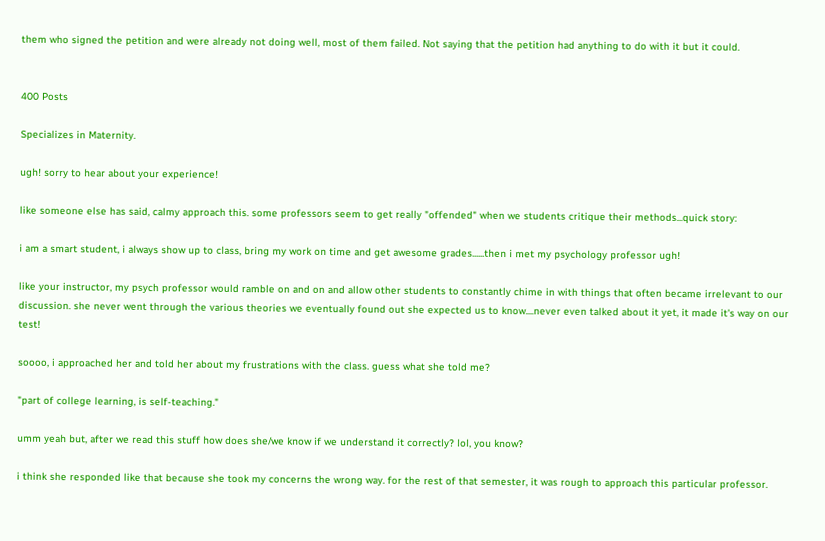them who signed the petition and were already not doing well, most of them failed. Not saying that the petition had anything to do with it but it could.


400 Posts

Specializes in Maternity.

ugh! sorry to hear about your experience!

like someone else has said, calmy approach this. some professors seem to get really "offended" when we students critique their methods...quick story:

i am a smart student, i always show up to class, bring my work on time and get awesome grades......then i met my psychology professor ugh!

like your instructor, my psych professor would ramble on and on and allow other students to constantly chime in with things that often became irrelevant to our discussion. she never went through the various theories we eventually found out she expected us to know....never even talked about it yet, it made it's way on our test!

soooo, i approached her and told her about my frustrations with the class. guess what she told me?

"part of college learning, is self-teaching."

umm yeah but, after we read this stuff how does she/we know if we understand it correctly? lol, you know?

i think she responded like that because she took my concerns the wrong way. for the rest of that semester, it was rough to approach this particular professor.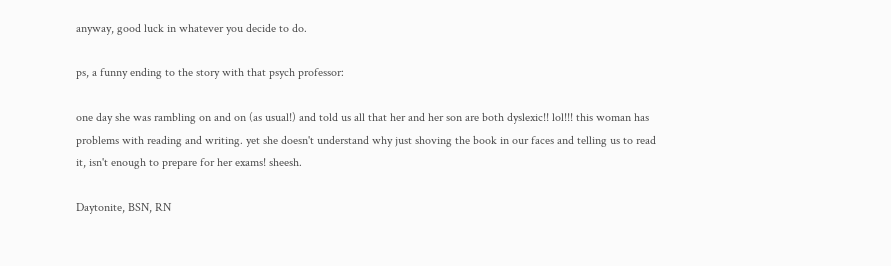anyway, good luck in whatever you decide to do.

ps, a funny ending to the story with that psych professor:

one day she was rambling on and on (as usual!) and told us all that her and her son are both dyslexic!! lol!!! this woman has problems with reading and writing. yet she doesn't understand why just shoving the book in our faces and telling us to read it, isn't enough to prepare for her exams! sheesh.

Daytonite, BSN, RN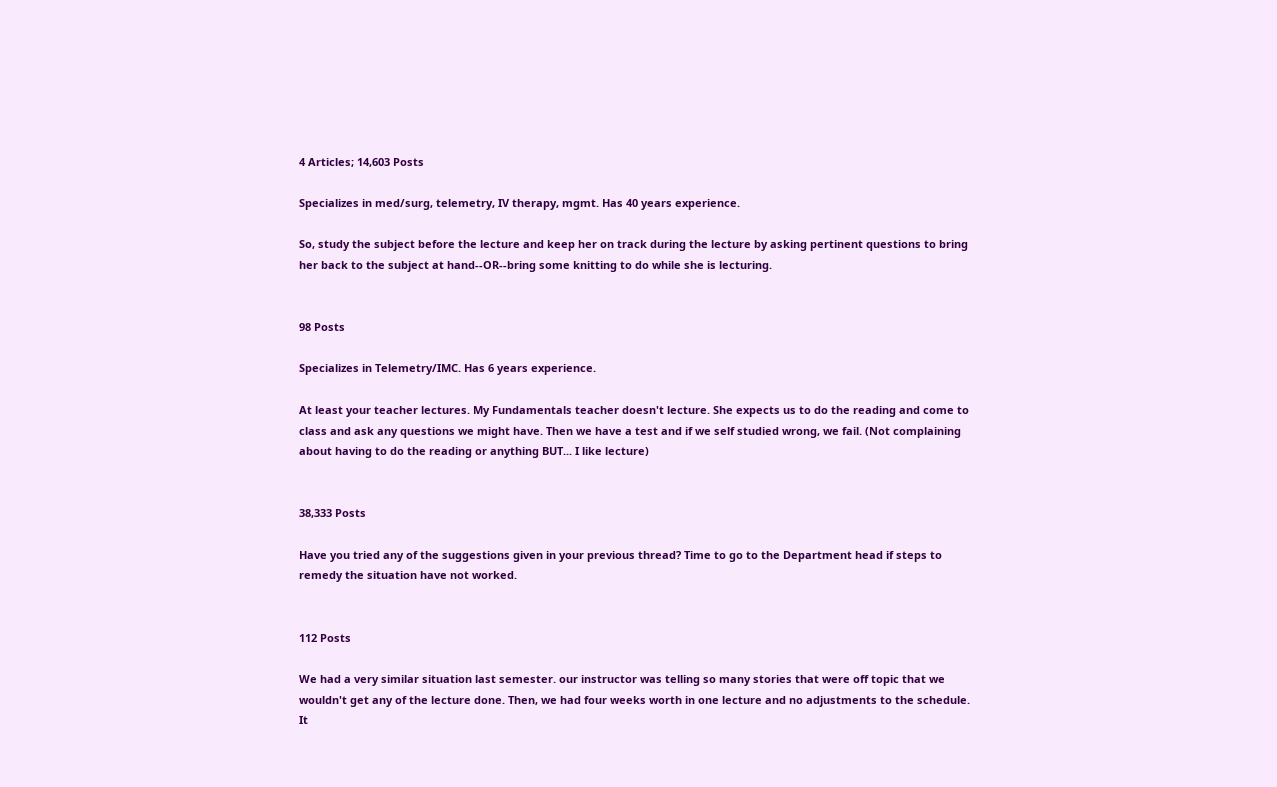4 Articles; 14,603 Posts

Specializes in med/surg, telemetry, IV therapy, mgmt. Has 40 years experience.

So, study the subject before the lecture and keep her on track during the lecture by asking pertinent questions to bring her back to the subject at hand--OR--bring some knitting to do while she is lecturing.


98 Posts

Specializes in Telemetry/IMC. Has 6 years experience.

At least your teacher lectures. My Fundamentals teacher doesn't lecture. She expects us to do the reading and come to class and ask any questions we might have. Then we have a test and if we self studied wrong, we fail. (Not complaining about having to do the reading or anything BUT... I like lecture)


38,333 Posts

Have you tried any of the suggestions given in your previous thread? Time to go to the Department head if steps to remedy the situation have not worked.


112 Posts

We had a very similar situation last semester. our instructor was telling so many stories that were off topic that we wouldn't get any of the lecture done. Then, we had four weeks worth in one lecture and no adjustments to the schedule. It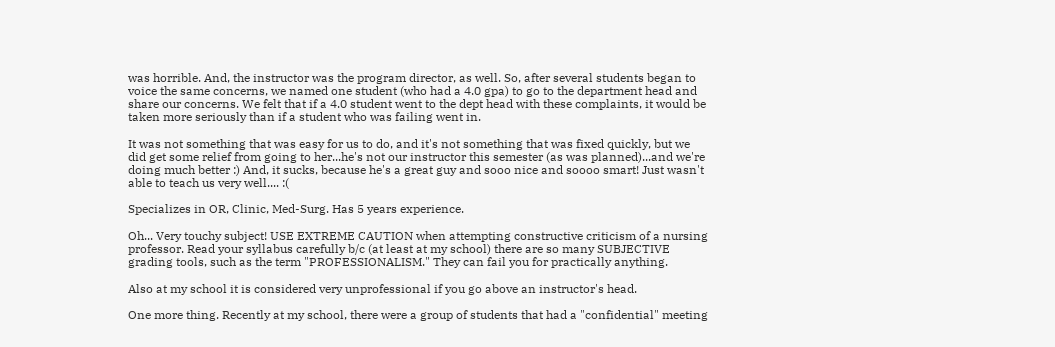was horrible. And, the instructor was the program director, as well. So, after several students began to voice the same concerns, we named one student (who had a 4.0 gpa) to go to the department head and share our concerns. We felt that if a 4.0 student went to the dept head with these complaints, it would be taken more seriously than if a student who was failing went in.

It was not something that was easy for us to do, and it's not something that was fixed quickly, but we did get some relief from going to her...he's not our instructor this semester (as was planned)...and we're doing much better :) And, it sucks, because he's a great guy and sooo nice and soooo smart! Just wasn't able to teach us very well.... :(

Specializes in OR, Clinic, Med-Surg. Has 5 years experience.

Oh... Very touchy subject! USE EXTREME CAUTION when attempting constructive criticism of a nursing professor. Read your syllabus carefully b/c (at least at my school) there are so many SUBJECTIVE grading tools, such as the term "PROFESSIONALISM." They can fail you for practically anything.

Also at my school it is considered very unprofessional if you go above an instructor's head.

One more thing. Recently at my school, there were a group of students that had a "confidential" meeting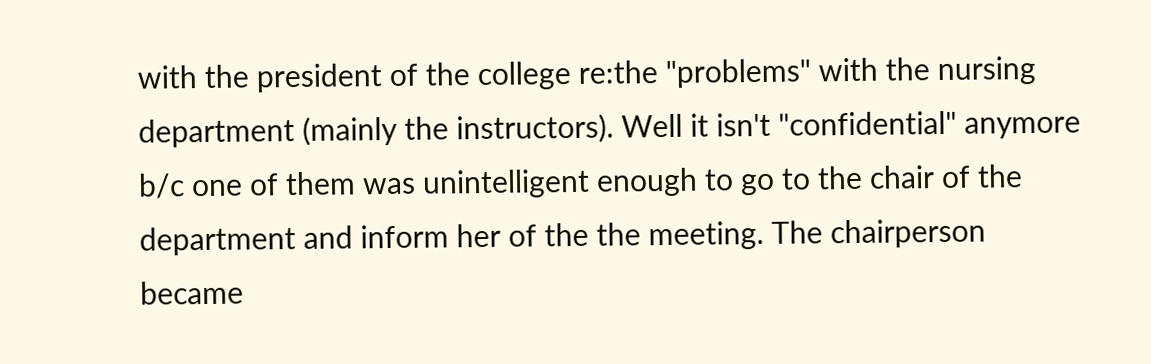with the president of the college re:the "problems" with the nursing department (mainly the instructors). Well it isn't "confidential" anymore b/c one of them was unintelligent enough to go to the chair of the department and inform her of the the meeting. The chairperson became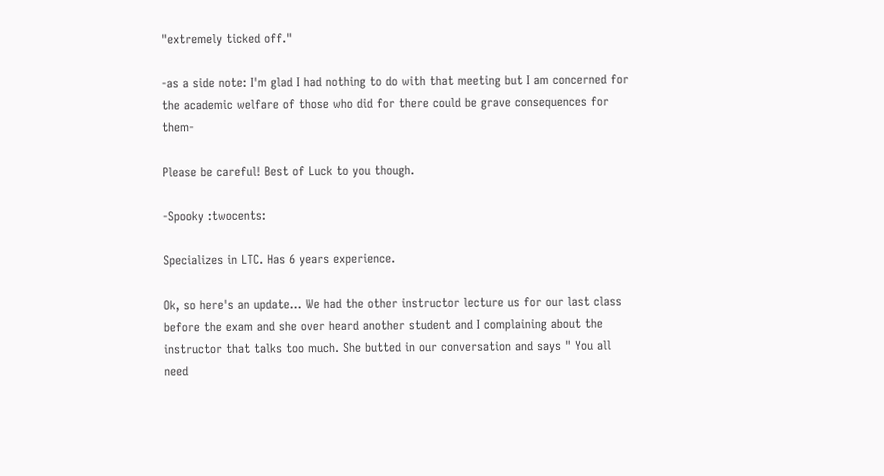"extremely ticked off."

-as a side note: I'm glad I had nothing to do with that meeting but I am concerned for the academic welfare of those who did for there could be grave consequences for them-

Please be careful! Best of Luck to you though.

-Spooky :twocents:

Specializes in LTC. Has 6 years experience.

Ok, so here's an update... We had the other instructor lecture us for our last class before the exam and she over heard another student and I complaining about the instructor that talks too much. She butted in our conversation and says " You all need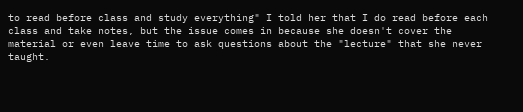to read before class and study everything" I told her that I do read before each class and take notes, but the issue comes in because she doesn't cover the material or even leave time to ask questions about the "lecture" that she never taught.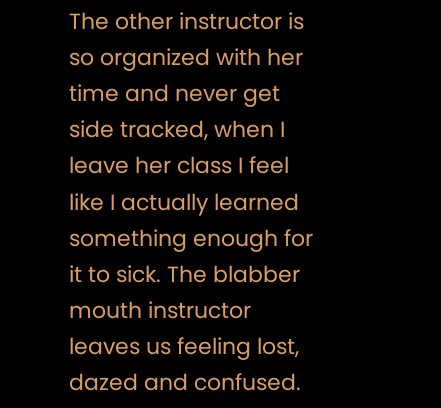The other instructor is so organized with her time and never get side tracked, when I leave her class I feel like I actually learned something enough for it to sick. The blabber mouth instructor leaves us feeling lost, dazed and confused.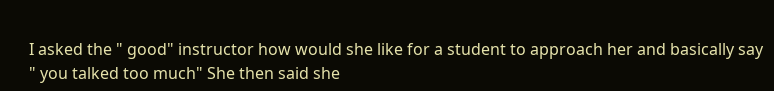I asked the " good" instructor how would she like for a student to approach her and basically say " you talked too much" She then said she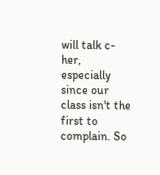will talk c- her, especially since our class isn't the first to complain. So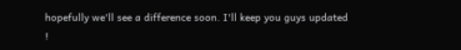hopefully we'll see a difference soon. I'll keep you guys updated !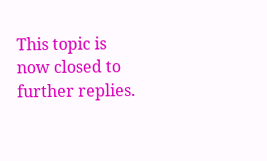This topic is now closed to further replies.